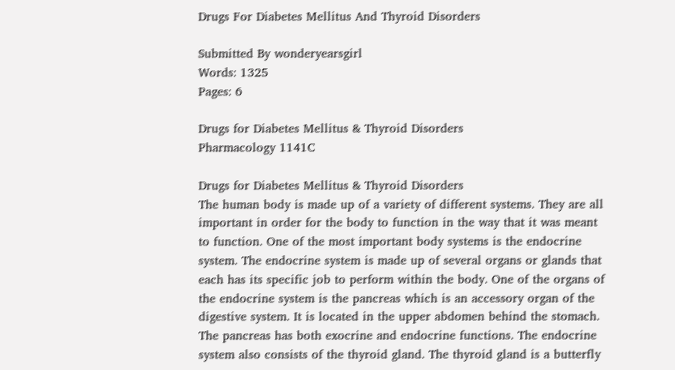Drugs For Diabetes Mellitus And Thyroid Disorders

Submitted By wonderyearsgirl
Words: 1325
Pages: 6

Drugs for Diabetes Mellitus & Thyroid Disorders
Pharmacology 1141C

Drugs for Diabetes Mellitus & Thyroid Disorders
The human body is made up of a variety of different systems. They are all important in order for the body to function in the way that it was meant to function. One of the most important body systems is the endocrine system. The endocrine system is made up of several organs or glands that each has its specific job to perform within the body. One of the organs of the endocrine system is the pancreas which is an accessory organ of the digestive system. It is located in the upper abdomen behind the stomach. The pancreas has both exocrine and endocrine functions. The endocrine system also consists of the thyroid gland. The thyroid gland is a butterfly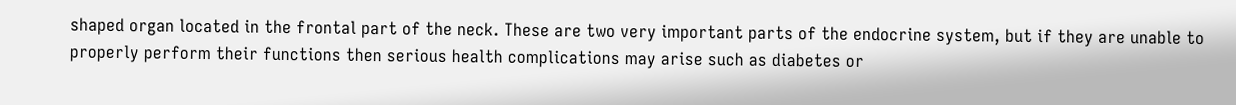shaped organ located in the frontal part of the neck. These are two very important parts of the endocrine system, but if they are unable to properly perform their functions then serious health complications may arise such as diabetes or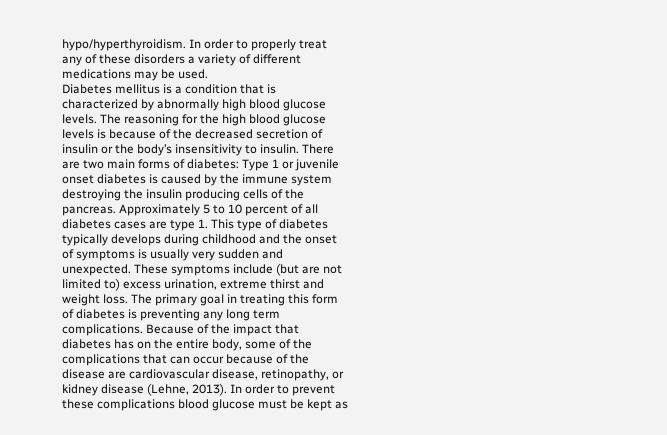hypo/hyperthyroidism. In order to properly treat any of these disorders a variety of different medications may be used.
Diabetes mellitus is a condition that is characterized by abnormally high blood glucose levels. The reasoning for the high blood glucose levels is because of the decreased secretion of insulin or the body’s insensitivity to insulin. There are two main forms of diabetes: Type 1 or juvenile onset diabetes is caused by the immune system destroying the insulin producing cells of the pancreas. Approximately 5 to 10 percent of all diabetes cases are type 1. This type of diabetes typically develops during childhood and the onset of symptoms is usually very sudden and unexpected. These symptoms include (but are not limited to) excess urination, extreme thirst and weight loss. The primary goal in treating this form of diabetes is preventing any long term complications. Because of the impact that diabetes has on the entire body, some of the complications that can occur because of the disease are cardiovascular disease, retinopathy, or kidney disease (Lehne, 2013). In order to prevent these complications blood glucose must be kept as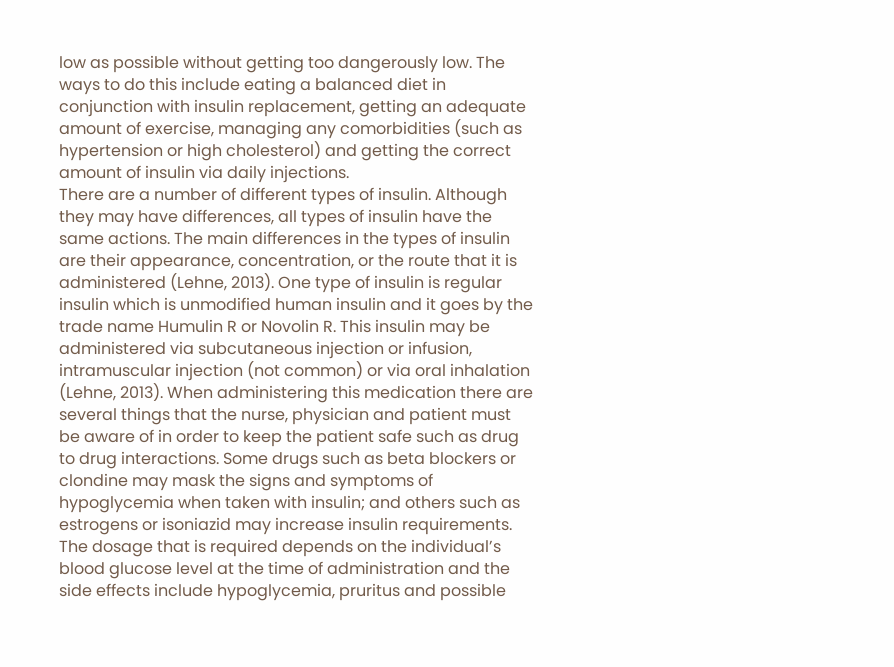low as possible without getting too dangerously low. The ways to do this include eating a balanced diet in conjunction with insulin replacement, getting an adequate amount of exercise, managing any comorbidities (such as hypertension or high cholesterol) and getting the correct amount of insulin via daily injections.
There are a number of different types of insulin. Although they may have differences, all types of insulin have the same actions. The main differences in the types of insulin are their appearance, concentration, or the route that it is administered (Lehne, 2013). One type of insulin is regular insulin which is unmodified human insulin and it goes by the trade name Humulin R or Novolin R. This insulin may be administered via subcutaneous injection or infusion, intramuscular injection (not common) or via oral inhalation (Lehne, 2013). When administering this medication there are several things that the nurse, physician and patient must be aware of in order to keep the patient safe such as drug to drug interactions. Some drugs such as beta blockers or clondine may mask the signs and symptoms of hypoglycemia when taken with insulin; and others such as estrogens or isoniazid may increase insulin requirements. The dosage that is required depends on the individual’s blood glucose level at the time of administration and the side effects include hypoglycemia, pruritus and possible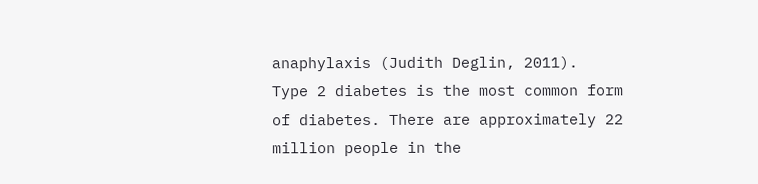anaphylaxis (Judith Deglin, 2011).
Type 2 diabetes is the most common form of diabetes. There are approximately 22 million people in the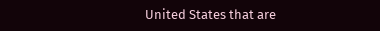United States that are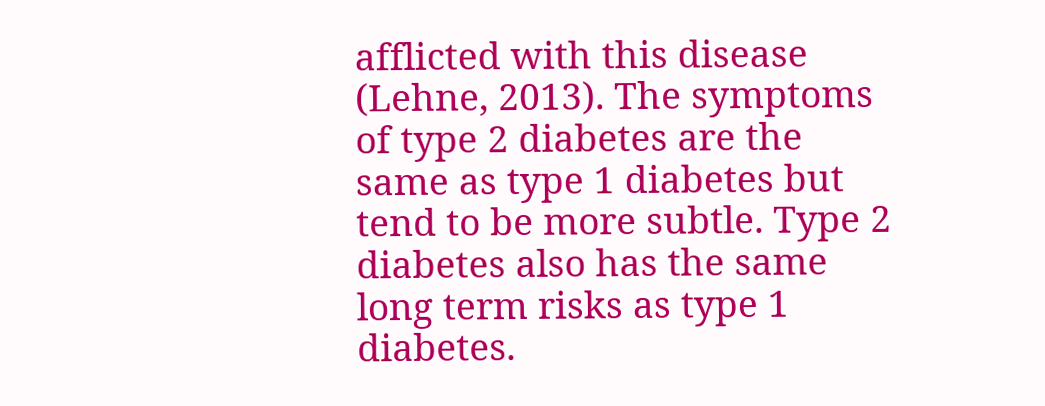afflicted with this disease (Lehne, 2013). The symptoms of type 2 diabetes are the same as type 1 diabetes but tend to be more subtle. Type 2 diabetes also has the same long term risks as type 1 diabetes.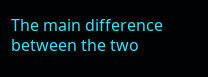The main difference between the two